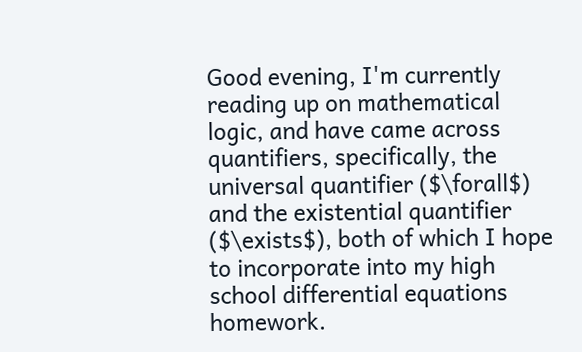Good evening, I'm currently reading up on mathematical logic, and have came across quantifiers, specifically, the universal quantifier ($\forall$) and the existential quantifier ($\exists$), both of which I hope to incorporate into my high school differential equations homework.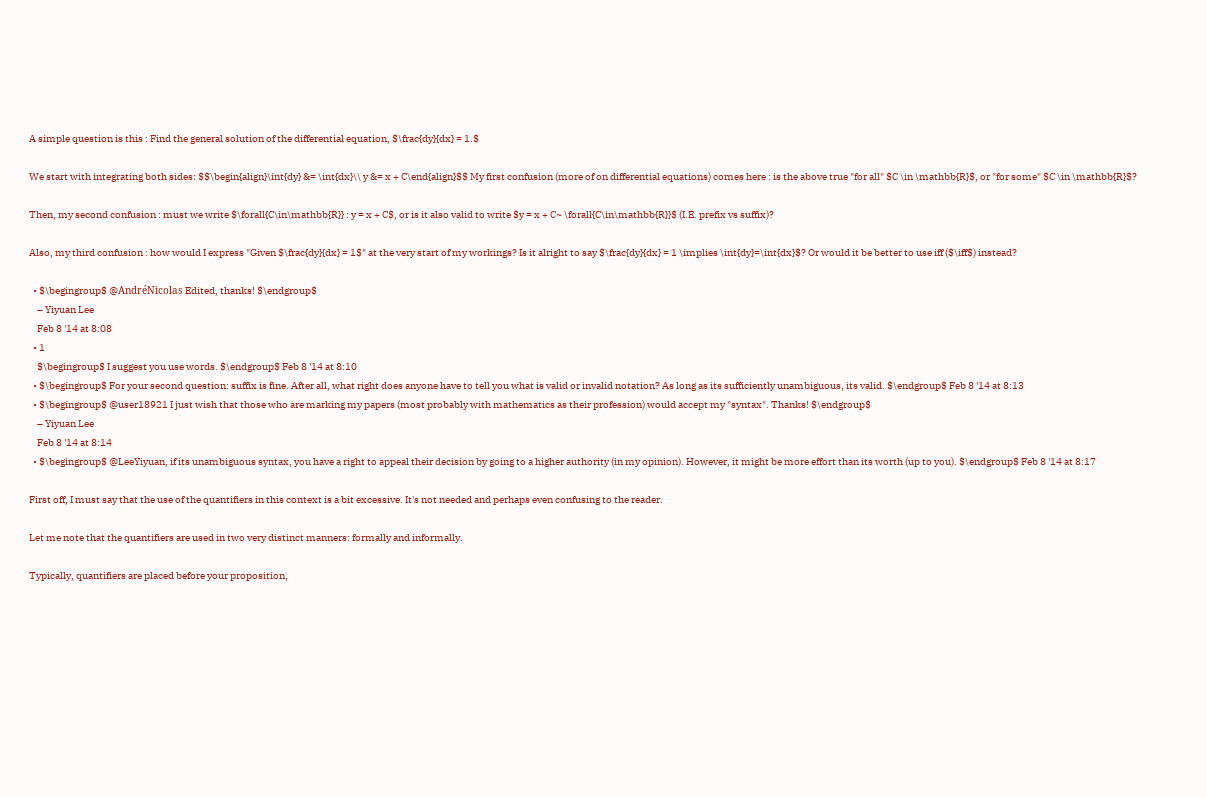A simple question is this : Find the general solution of the differential equation, $\frac{dy}{dx} = 1.$

We start with integrating both sides: $$\begin{align}\int{dy} &= \int{dx}\\ y &= x + C\end{align}$$ My first confusion (more of on differential equations) comes here : is the above true "for all" $C \in \mathbb{R}$, or "for some" $C \in \mathbb{R}$?

Then, my second confusion : must we write $\forall{C\in\mathbb{R}} : y = x + C$, or is it also valid to write $y = x + C~ \forall{C\in\mathbb{R}}$ (I.E. prefix vs suffix)?

Also, my third confusion : how would I express "Given $\frac{dy}{dx} = 1$" at the very start of my workings? Is it alright to say $\frac{dy}{dx} = 1 \implies \int{dy}=\int{dx}$? Or would it be better to use iff ($\iff$) instead?

  • $\begingroup$ @AndréNicolas Edited, thanks! $\endgroup$
    – Yiyuan Lee
    Feb 8 '14 at 8:08
  • 1
    $\begingroup$ I suggest you use words. $\endgroup$ Feb 8 '14 at 8:10
  • $\begingroup$ For your second question: suffix is fine. After all, what right does anyone have to tell you what is valid or invalid notation? As long as its sufficiently unambiguous, its valid. $\endgroup$ Feb 8 '14 at 8:13
  • $\begingroup$ @user18921 I just wish that those who are marking my papers (most probably with mathematics as their profession) would accept my "syntax". Thanks! $\endgroup$
    – Yiyuan Lee
    Feb 8 '14 at 8:14
  • $\begingroup$ @LeeYiyuan, if its unambiguous syntax, you have a right to appeal their decision by going to a higher authority (in my opinion). However, it might be more effort than its worth (up to you). $\endgroup$ Feb 8 '14 at 8:17

First off, I must say that the use of the quantifiers in this context is a bit excessive. It's not needed and perhaps even confusing to the reader.

Let me note that the quantifiers are used in two very distinct manners: formally and informally.

Typically, quantifiers are placed before your proposition,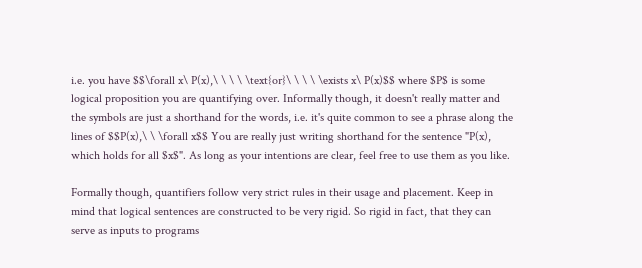i.e. you have $$\forall x\ P(x),\ \ \ \ \text{or}\ \ \ \ \exists x\ P(x)$$ where $P$ is some logical proposition you are quantifying over. Informally though, it doesn't really matter and the symbols are just a shorthand for the words, i.e. it's quite common to see a phrase along the lines of $$P(x),\ \ \forall x$$ You are really just writing shorthand for the sentence "P(x), which holds for all $x$". As long as your intentions are clear, feel free to use them as you like.

Formally though, quantifiers follow very strict rules in their usage and placement. Keep in mind that logical sentences are constructed to be very rigid. So rigid in fact, that they can serve as inputs to programs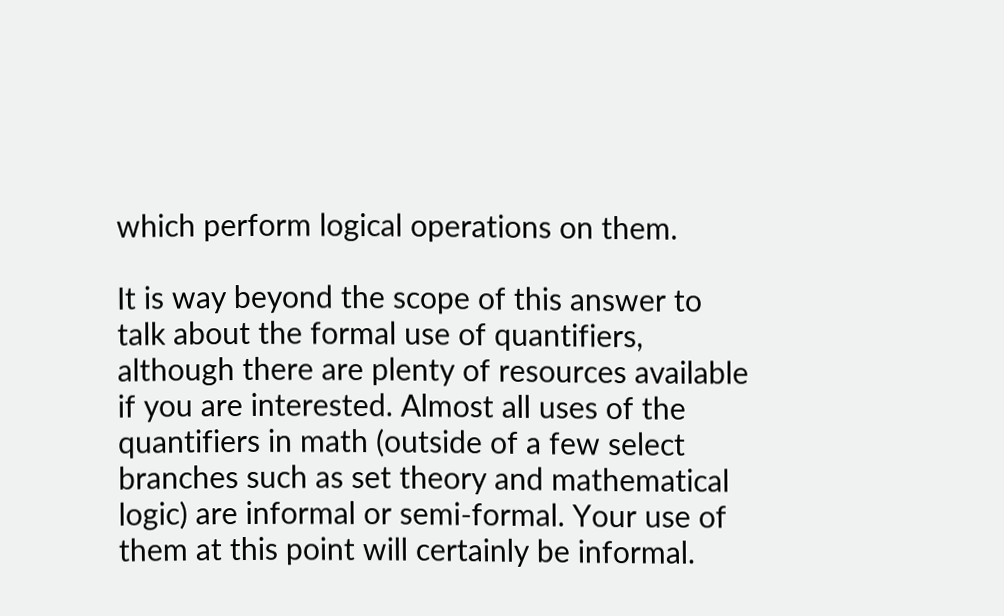which perform logical operations on them.

It is way beyond the scope of this answer to talk about the formal use of quantifiers, although there are plenty of resources available if you are interested. Almost all uses of the quantifiers in math (outside of a few select branches such as set theory and mathematical logic) are informal or semi-formal. Your use of them at this point will certainly be informal.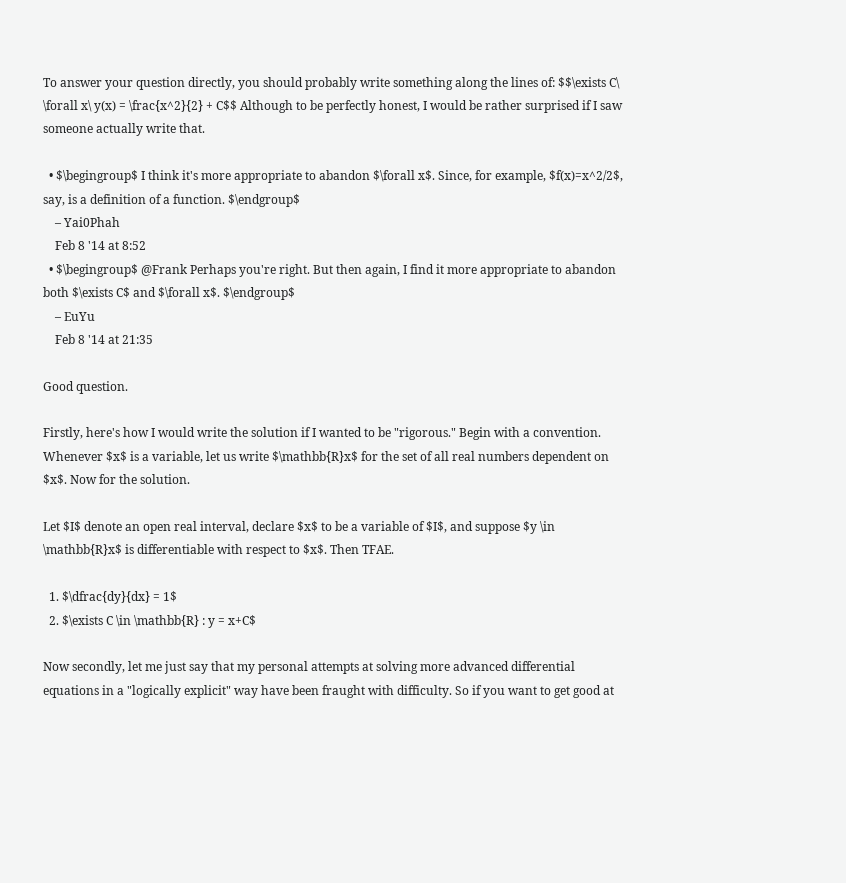To answer your question directly, you should probably write something along the lines of: $$\exists C\ \forall x\ y(x) = \frac{x^2}{2} + C$$ Although to be perfectly honest, I would be rather surprised if I saw someone actually write that.

  • $\begingroup$ I think it's more appropriate to abandon $\forall x$. Since, for example, $f(x)=x^2/2$, say, is a definition of a function. $\endgroup$
    – Yai0Phah
    Feb 8 '14 at 8:52
  • $\begingroup$ @Frank Perhaps you're right. But then again, I find it more appropriate to abandon both $\exists C$ and $\forall x$. $\endgroup$
    – EuYu
    Feb 8 '14 at 21:35

Good question.

Firstly, here's how I would write the solution if I wanted to be "rigorous." Begin with a convention. Whenever $x$ is a variable, let us write $\mathbb{R}x$ for the set of all real numbers dependent on $x$. Now for the solution.

Let $I$ denote an open real interval, declare $x$ to be a variable of $I$, and suppose $y \in \mathbb{R}x$ is differentiable with respect to $x$. Then TFAE.

  1. $\dfrac{dy}{dx} = 1$
  2. $\exists C \in \mathbb{R} : y = x+C$

Now secondly, let me just say that my personal attempts at solving more advanced differential equations in a "logically explicit" way have been fraught with difficulty. So if you want to get good at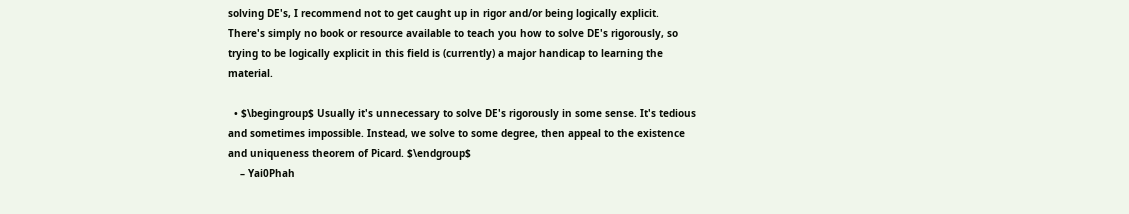solving DE's, I recommend not to get caught up in rigor and/or being logically explicit. There's simply no book or resource available to teach you how to solve DE's rigorously, so trying to be logically explicit in this field is (currently) a major handicap to learning the material.

  • $\begingroup$ Usually it's unnecessary to solve DE's rigorously in some sense. It's tedious and sometimes impossible. Instead, we solve to some degree, then appeal to the existence and uniqueness theorem of Picard. $\endgroup$
    – Yai0Phah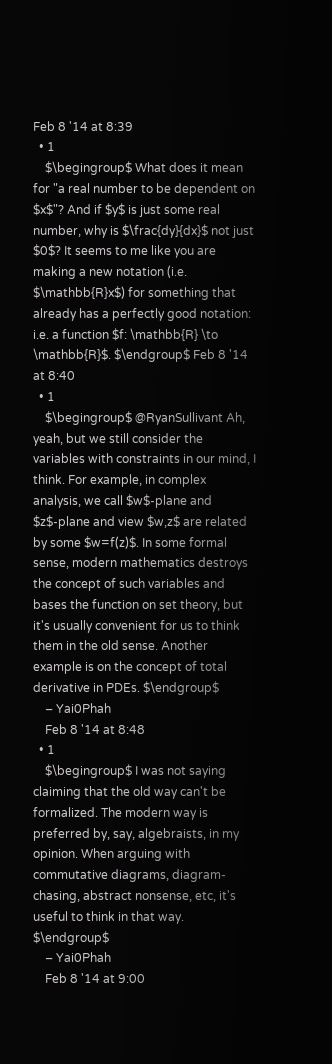Feb 8 '14 at 8:39
  • 1
    $\begingroup$ What does it mean for "a real number to be dependent on $x$"? And if $y$ is just some real number, why is $\frac{dy}{dx}$ not just $0$? It seems to me like you are making a new notation (i.e. $\mathbb{R}x$) for something that already has a perfectly good notation: i.e. a function $f: \mathbb{R} \to \mathbb{R}$. $\endgroup$ Feb 8 '14 at 8:40
  • 1
    $\begingroup$ @RyanSullivant Ah, yeah, but we still consider the variables with constraints in our mind, I think. For example, in complex analysis, we call $w$-plane and $z$-plane and view $w,z$ are related by some $w=f(z)$. In some formal sense, modern mathematics destroys the concept of such variables and bases the function on set theory, but it's usually convenient for us to think them in the old sense. Another example is on the concept of total derivative in PDEs. $\endgroup$
    – Yai0Phah
    Feb 8 '14 at 8:48
  • 1
    $\begingroup$ I was not saying claiming that the old way can't be formalized. The modern way is preferred by, say, algebraists, in my opinion. When arguing with commutative diagrams, diagram-chasing, abstract nonsense, etc, it's useful to think in that way. $\endgroup$
    – Yai0Phah
    Feb 8 '14 at 9:00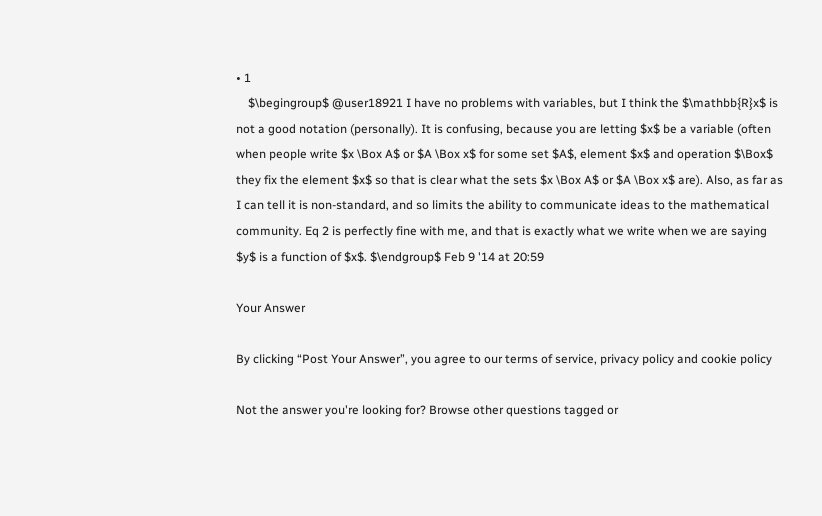• 1
    $\begingroup$ @user18921 I have no problems with variables, but I think the $\mathbb{R}x$ is not a good notation (personally). It is confusing, because you are letting $x$ be a variable (often when people write $x \Box A$ or $A \Box x$ for some set $A$, element $x$ and operation $\Box$ they fix the element $x$ so that is clear what the sets $x \Box A$ or $A \Box x$ are). Also, as far as I can tell it is non-standard, and so limits the ability to communicate ideas to the mathematical community. Eq 2 is perfectly fine with me, and that is exactly what we write when we are saying $y$ is a function of $x$. $\endgroup$ Feb 9 '14 at 20:59

Your Answer

By clicking “Post Your Answer”, you agree to our terms of service, privacy policy and cookie policy

Not the answer you're looking for? Browse other questions tagged or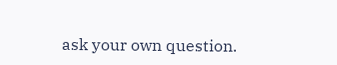ask your own question.